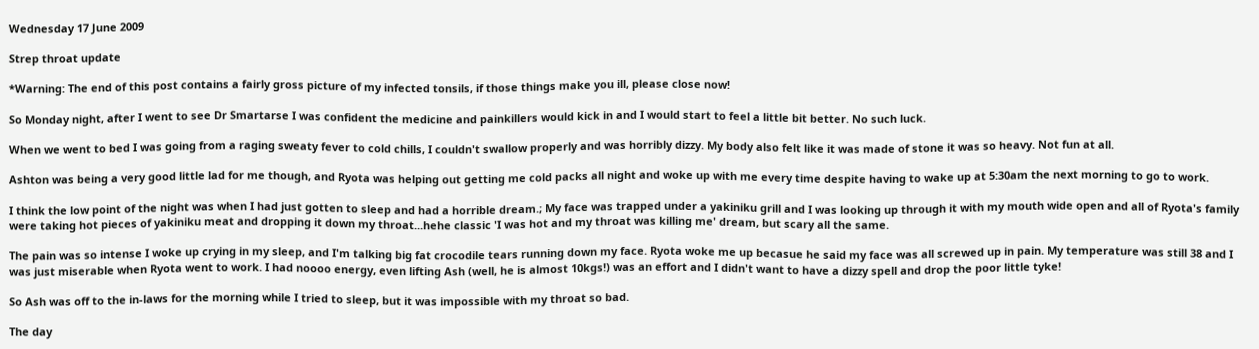Wednesday 17 June 2009

Strep throat update

*Warning: The end of this post contains a fairly gross picture of my infected tonsils, if those things make you ill, please close now!

So Monday night, after I went to see Dr Smartarse I was confident the medicine and painkillers would kick in and I would start to feel a little bit better. No such luck.

When we went to bed I was going from a raging sweaty fever to cold chills, I couldn't swallow properly and was horribly dizzy. My body also felt like it was made of stone it was so heavy. Not fun at all.

Ashton was being a very good little lad for me though, and Ryota was helping out getting me cold packs all night and woke up with me every time despite having to wake up at 5:30am the next morning to go to work.

I think the low point of the night was when I had just gotten to sleep and had a horrible dream.; My face was trapped under a yakiniku grill and I was looking up through it with my mouth wide open and all of Ryota's family were taking hot pieces of yakiniku meat and dropping it down my throat...hehe classic 'I was hot and my throat was killing me' dream, but scary all the same.

The pain was so intense I woke up crying in my sleep, and I'm talking big fat crocodile tears running down my face. Ryota woke me up becasue he said my face was all screwed up in pain. My temperature was still 38 and I was just miserable when Ryota went to work. I had noooo energy, even lifting Ash (well, he is almost 10kgs!) was an effort and I didn't want to have a dizzy spell and drop the poor little tyke!

So Ash was off to the in-laws for the morning while I tried to sleep, but it was impossible with my throat so bad.

The day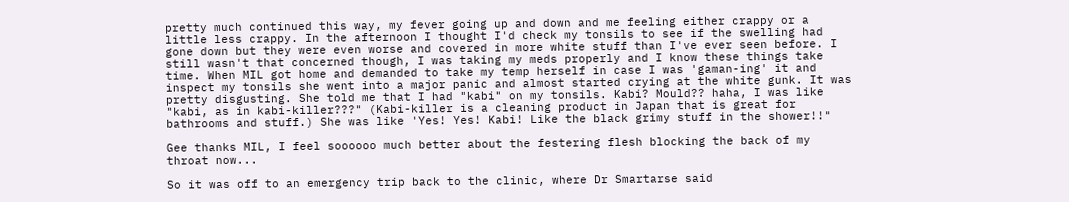pretty much continued this way, my fever going up and down and me feeling either crappy or a little less crappy. In the afternoon I thought I'd check my tonsils to see if the swelling had gone down but they were even worse and covered in more white stuff than I've ever seen before. I still wasn't that concerned though, I was taking my meds properly and I know these things take time. When MIL got home and demanded to take my temp herself in case I was 'gaman-ing' it and inspect my tonsils she went into a major panic and almost started crying at the white gunk. It was pretty disgusting. She told me that I had "kabi" on my tonsils. Kabi? Mould?? haha, I was like "kabi, as in kabi-killer???" (Kabi-killer is a cleaning product in Japan that is great for bathrooms and stuff.) She was like 'Yes! Yes! Kabi! Like the black grimy stuff in the shower!!"

Gee thanks MIL, I feel soooooo much better about the festering flesh blocking the back of my throat now...

So it was off to an emergency trip back to the clinic, where Dr Smartarse said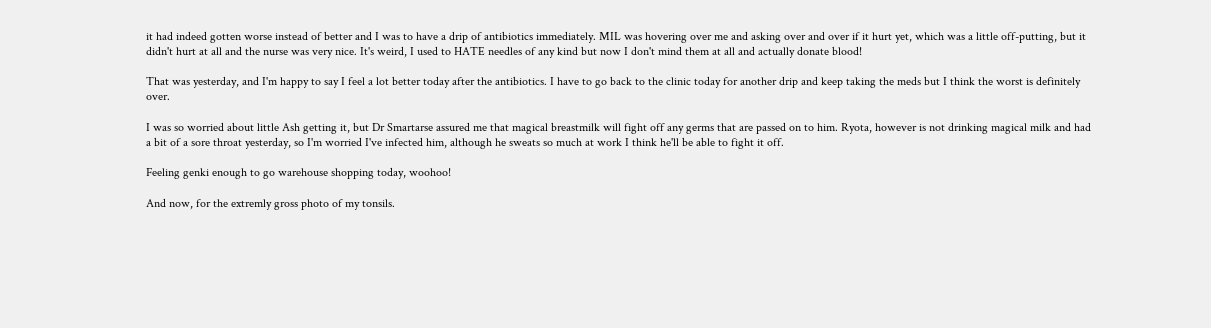it had indeed gotten worse instead of better and I was to have a drip of antibiotics immediately. MIL was hovering over me and asking over and over if it hurt yet, which was a little off-putting, but it didn't hurt at all and the nurse was very nice. It's weird, I used to HATE needles of any kind but now I don't mind them at all and actually donate blood!

That was yesterday, and I'm happy to say I feel a lot better today after the antibiotics. I have to go back to the clinic today for another drip and keep taking the meds but I think the worst is definitely over.

I was so worried about little Ash getting it, but Dr Smartarse assured me that magical breastmilk will fight off any germs that are passed on to him. Ryota, however is not drinking magical milk and had a bit of a sore throat yesterday, so I'm worried I've infected him, although he sweats so much at work I think he'll be able to fight it off.

Feeling genki enough to go warehouse shopping today, woohoo!

And now, for the extremly gross photo of my tonsils.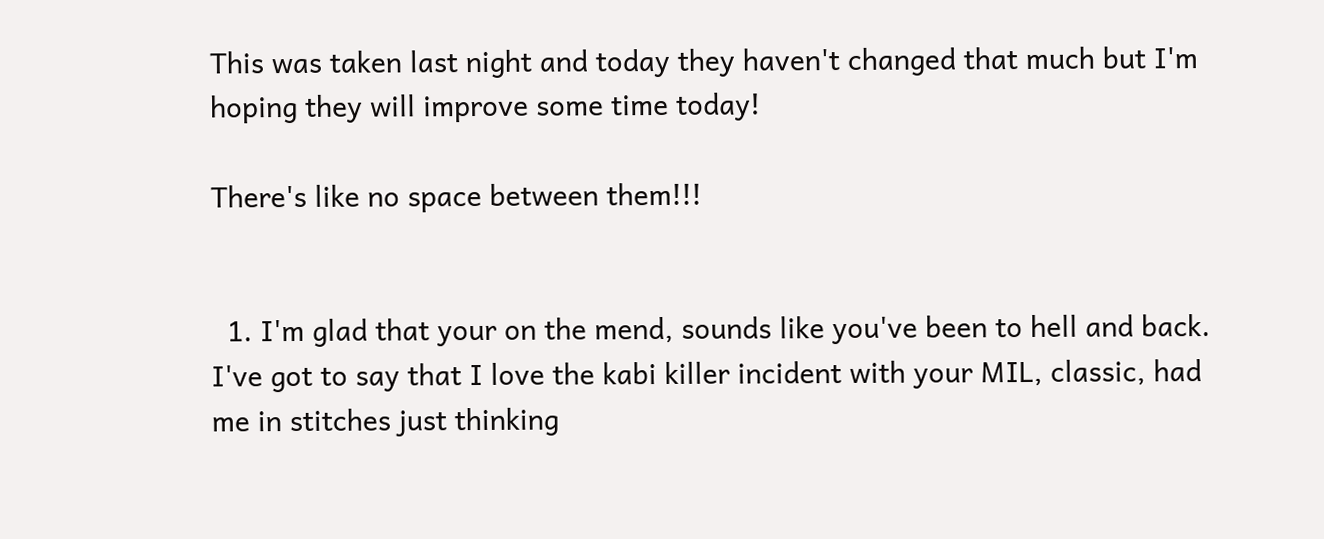This was taken last night and today they haven't changed that much but I'm hoping they will improve some time today!

There's like no space between them!!!


  1. I'm glad that your on the mend, sounds like you've been to hell and back. I've got to say that I love the kabi killer incident with your MIL, classic, had me in stitches just thinking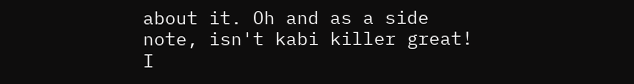about it. Oh and as a side note, isn't kabi killer great! I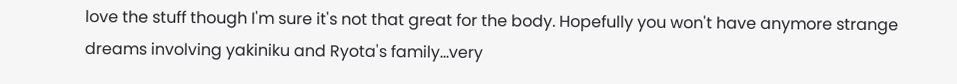love the stuff though I'm sure it's not that great for the body. Hopefully you won't have anymore strange dreams involving yakiniku and Ryota's family...very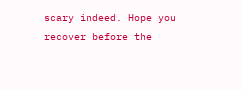scary indeed. Hope you recover before the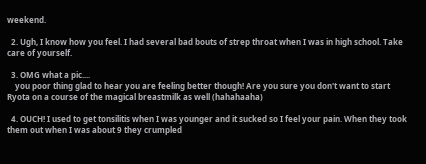weekend.

  2. Ugh, I know how you feel. I had several bad bouts of strep throat when I was in high school. Take care of yourself.

  3. OMG what a pic....
    you poor thing glad to hear you are feeling better though! Are you sure you don't want to start Ryota on a course of the magical breastmilk as well (hahahaaha)

  4. OUCH! I used to get tonsilitis when I was younger and it sucked so I feel your pain. When they took them out when I was about 9 they crumpled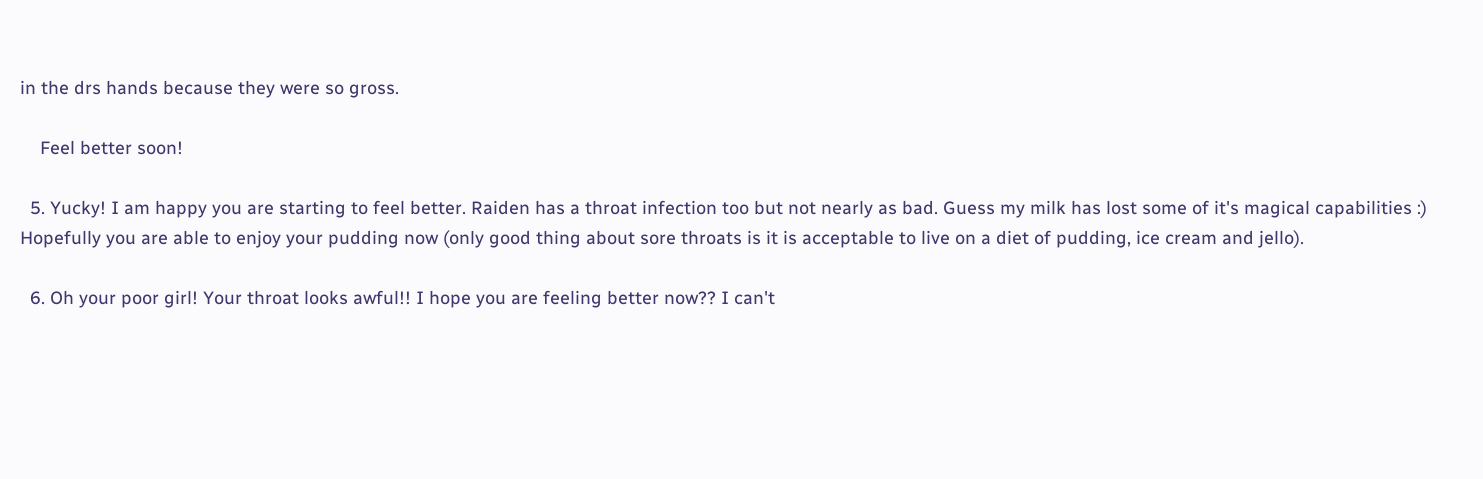in the drs hands because they were so gross.

    Feel better soon!

  5. Yucky! I am happy you are starting to feel better. Raiden has a throat infection too but not nearly as bad. Guess my milk has lost some of it's magical capabilities :) Hopefully you are able to enjoy your pudding now (only good thing about sore throats is it is acceptable to live on a diet of pudding, ice cream and jello).

  6. Oh your poor girl! Your throat looks awful!! I hope you are feeling better now?? I can't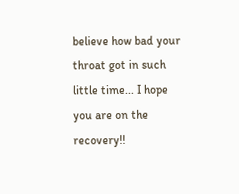believe how bad your throat got in such little time... I hope you are on the recovery!!